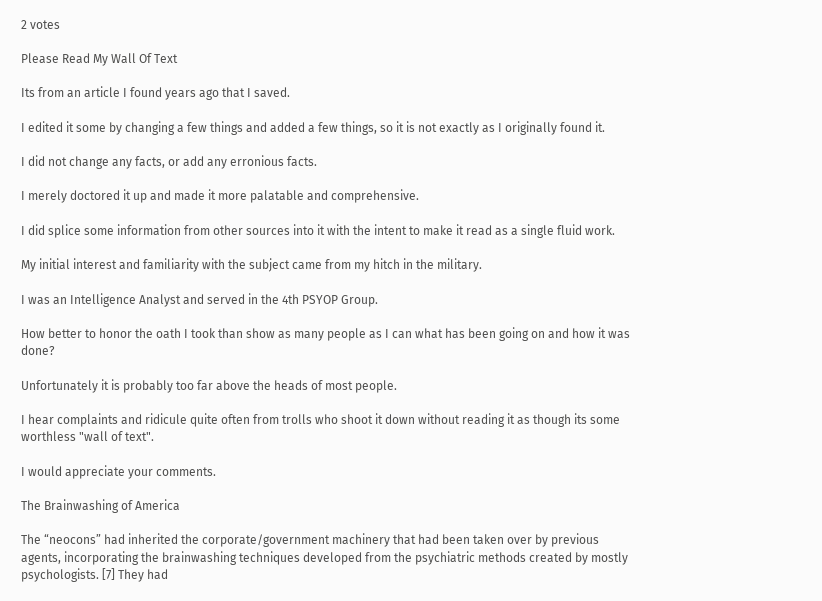2 votes

Please Read My Wall Of Text

Its from an article I found years ago that I saved.

I edited it some by changing a few things and added a few things, so it is not exactly as I originally found it.

I did not change any facts, or add any erronious facts.

I merely doctored it up and made it more palatable and comprehensive.

I did splice some information from other sources into it with the intent to make it read as a single fluid work.

My initial interest and familiarity with the subject came from my hitch in the military.

I was an Intelligence Analyst and served in the 4th PSYOP Group.

How better to honor the oath I took than show as many people as I can what has been going on and how it was done?

Unfortunately it is probably too far above the heads of most people.

I hear complaints and ridicule quite often from trolls who shoot it down without reading it as though its some worthless "wall of text".

I would appreciate your comments.

The Brainwashing of America

The “neocons” had inherited the corporate/government machinery that had been taken over by previous agents, incorporating the brainwashing techniques developed from the psychiatric methods created by mostly psychologists. [7] They had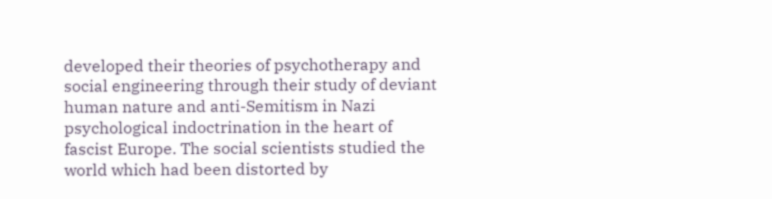developed their theories of psychotherapy and social engineering through their study of deviant human nature and anti-Semitism in Nazi psychological indoctrination in the heart of fascist Europe. The social scientists studied the world which had been distorted by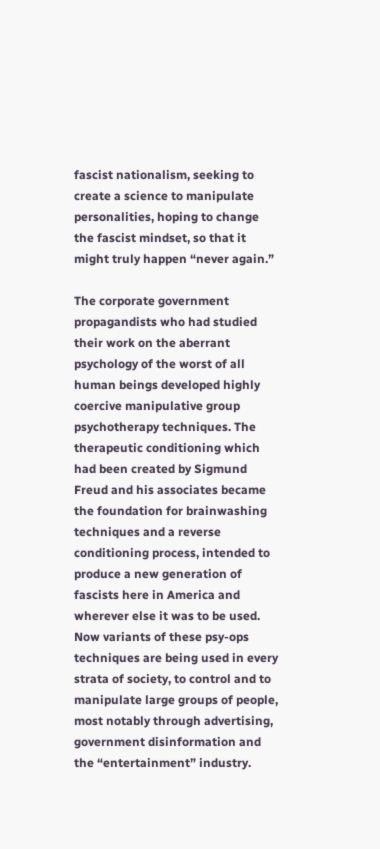fascist nationalism, seeking to create a science to manipulate personalities, hoping to change the fascist mindset, so that it might truly happen “never again.”

The corporate government propagandists who had studied their work on the aberrant psychology of the worst of all human beings developed highly coercive manipulative group psychotherapy techniques. The therapeutic conditioning which had been created by Sigmund Freud and his associates became the foundation for brainwashing techniques and a reverse conditioning process, intended to produce a new generation of fascists here in America and wherever else it was to be used. Now variants of these psy-ops techniques are being used in every strata of society, to control and to manipulate large groups of people, most notably through advertising, government disinformation and the “entertainment” industry.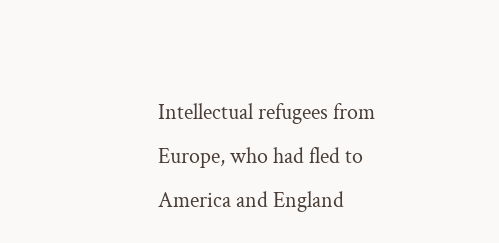Intellectual refugees from Europe, who had fled to America and England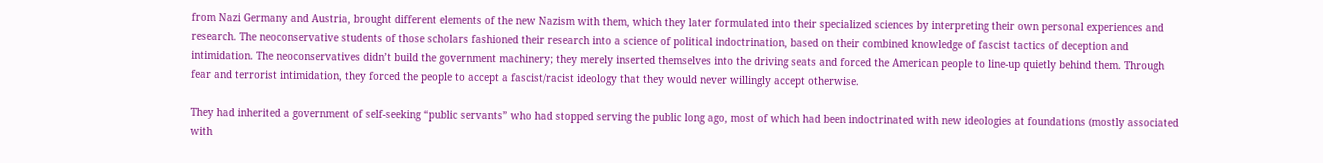from Nazi Germany and Austria, brought different elements of the new Nazism with them, which they later formulated into their specialized sciences by interpreting their own personal experiences and research. The neoconservative students of those scholars fashioned their research into a science of political indoctrination, based on their combined knowledge of fascist tactics of deception and intimidation. The neoconservatives didn’t build the government machinery; they merely inserted themselves into the driving seats and forced the American people to line-up quietly behind them. Through fear and terrorist intimidation, they forced the people to accept a fascist/racist ideology that they would never willingly accept otherwise.

They had inherited a government of self-seeking “public servants” who had stopped serving the public long ago, most of which had been indoctrinated with new ideologies at foundations (mostly associated with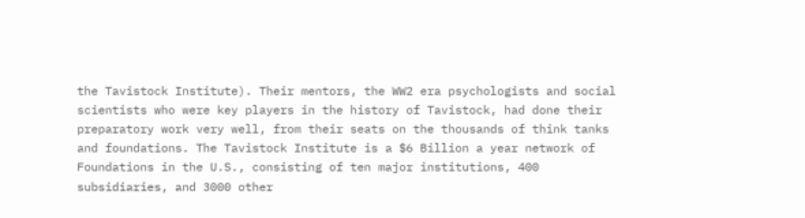the Tavistock Institute). Their mentors, the WW2 era psychologists and social scientists who were key players in the history of Tavistock, had done their preparatory work very well, from their seats on the thousands of think tanks and foundations. The Tavistock Institute is a $6 Billion a year network of Foundations in the U.S., consisting of ten major institutions, 400 subsidiaries, and 3000 other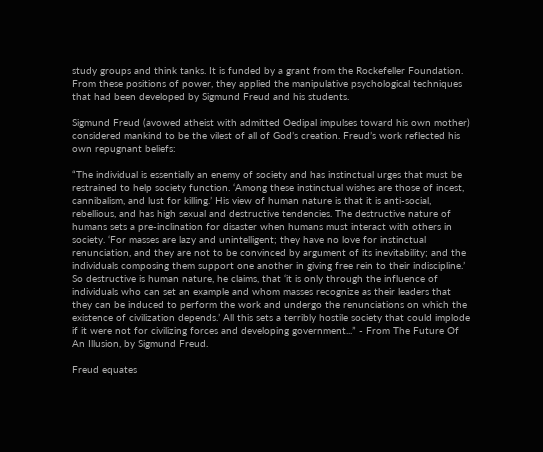study groups and think tanks. It is funded by a grant from the Rockefeller Foundation. From these positions of power, they applied the manipulative psychological techniques that had been developed by Sigmund Freud and his students.

Sigmund Freud (avowed atheist with admitted Oedipal impulses toward his own mother) considered mankind to be the vilest of all of God’s creation. Freud’s work reflected his own repugnant beliefs:

“The individual is essentially an enemy of society and has instinctual urges that must be restrained to help society function. ‘Among these instinctual wishes are those of incest, cannibalism, and lust for killing.’ His view of human nature is that it is anti-social, rebellious, and has high sexual and destructive tendencies. The destructive nature of humans sets a pre-inclination for disaster when humans must interact with others in society. ‘For masses are lazy and unintelligent; they have no love for instinctual renunciation, and they are not to be convinced by argument of its inevitability; and the individuals composing them support one another in giving free rein to their indiscipline.’ So destructive is human nature, he claims, that ‘it is only through the influence of individuals who can set an example and whom masses recognize as their leaders that they can be induced to perform the work and undergo the renunciations on which the existence of civilization depends.’ All this sets a terribly hostile society that could implode if it were not for civilizing forces and developing government...” - From The Future Of An Illusion, by Sigmund Freud.

Freud equates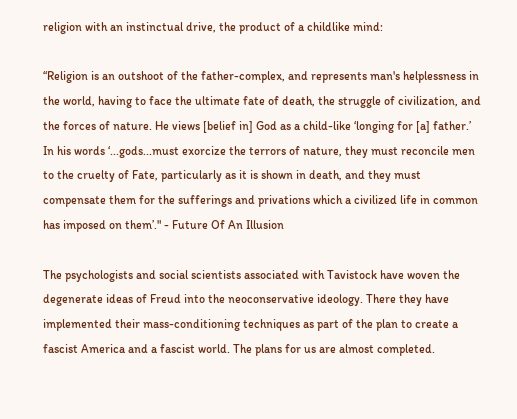religion with an instinctual drive, the product of a childlike mind:

“Religion is an outshoot of the father-complex, and represents man's helplessness in the world, having to face the ultimate fate of death, the struggle of civilization, and the forces of nature. He views [belief in] God as a child-like ‘longing for [a] father.’ In his words ‘...gods...must exorcize the terrors of nature, they must reconcile men to the cruelty of Fate, particularly as it is shown in death, and they must compensate them for the sufferings and privations which a civilized life in common has imposed on them’." - Future Of An Illusion

The psychologists and social scientists associated with Tavistock have woven the degenerate ideas of Freud into the neoconservative ideology. There they have implemented their mass-conditioning techniques as part of the plan to create a fascist America and a fascist world. The plans for us are almost completed.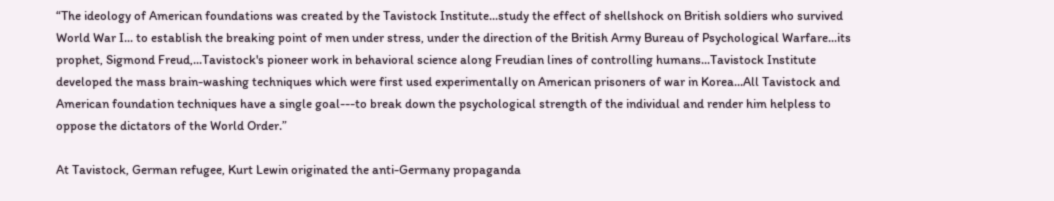“The ideology of American foundations was created by the Tavistock Institute...study the effect of shellshock on British soldiers who survived World War I... to establish the breaking point of men under stress, under the direction of the British Army Bureau of Psychological Warfare...its prophet, Sigmond Freud,...Tavistock's pioneer work in behavioral science along Freudian lines of controlling humans...Tavistock Institute developed the mass brain-washing techniques which were first used experimentally on American prisoners of war in Korea...All Tavistock and American foundation techniques have a single goal---to break down the psychological strength of the individual and render him helpless to oppose the dictators of the World Order.”

At Tavistock, German refugee, Kurt Lewin originated the anti-Germany propaganda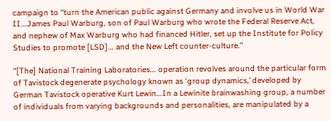campaign to “turn the American public against Germany and involve us in World War II...James Paul Warburg, son of Paul Warburg who wrote the Federal Reserve Act, and nephew of Max Warburg who had financed Hitler, set up the Institute for Policy Studies to promote [LSD]... and the New Left counter-culture.”

“[The] National Training Laboratories... operation revolves around the particular form of Tavistock degenerate psychology known as ‘group dynamics,’ developed by German Tavistock operative Kurt Lewin...In a Lewinite brainwashing group, a number of individuals from varying backgrounds and personalities, are manipulated by a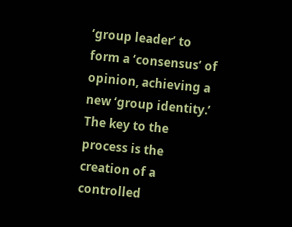‘group leader’ to form a ‘consensus’ of opinion, achieving a new ‘group identity.’ The key to the process is the creation of a controlled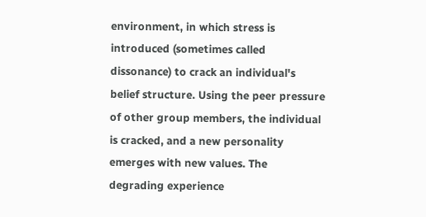environment, in which stress is introduced (sometimes called dissonance) to crack an individual's belief structure. Using the peer pressure of other group members, the individual is cracked, and a new personality emerges with new values. The degrading experience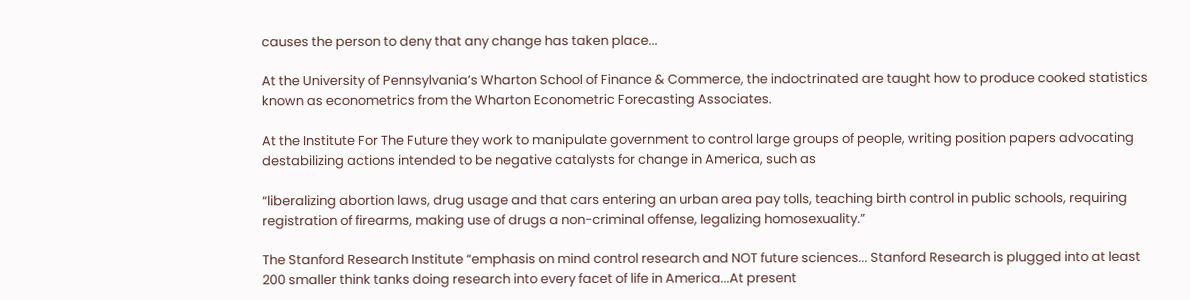causes the person to deny that any change has taken place...

At the University of Pennsylvania’s Wharton School of Finance & Commerce, the indoctrinated are taught how to produce cooked statistics known as econometrics from the Wharton Econometric Forecasting Associates.

At the Institute For The Future they work to manipulate government to control large groups of people, writing position papers advocating destabilizing actions intended to be negative catalysts for change in America, such as

“liberalizing abortion laws, drug usage and that cars entering an urban area pay tolls, teaching birth control in public schools, requiring registration of firearms, making use of drugs a non-criminal offense, legalizing homosexuality.”

The Stanford Research Institute “emphasis on mind control research and NOT future sciences... Stanford Research is plugged into at least 200 smaller think tanks doing research into every facet of life in America...At present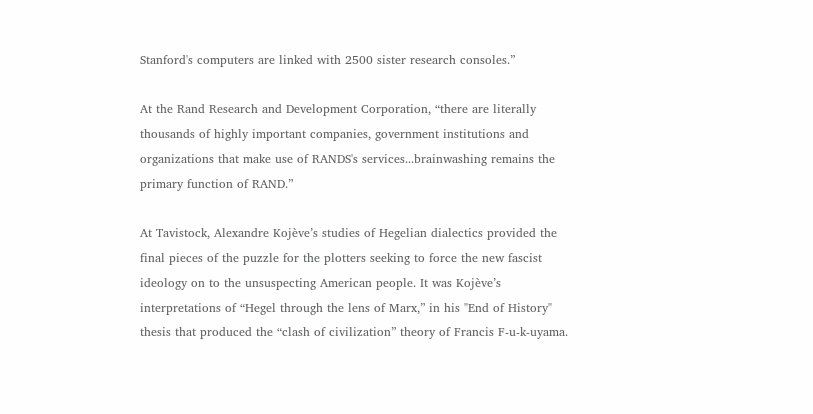Stanford's computers are linked with 2500 sister research consoles.”

At the Rand Research and Development Corporation, “there are literally thousands of highly important companies, government institutions and organizations that make use of RANDS's services...brainwashing remains the primary function of RAND.”

At Tavistock, Alexandre Kojève’s studies of Hegelian dialectics provided the final pieces of the puzzle for the plotters seeking to force the new fascist ideology on to the unsuspecting American people. It was Kojève’s interpretations of “Hegel through the lens of Marx,” in his "End of History" thesis that produced the “clash of civilization” theory of Francis F-u-k-uyama.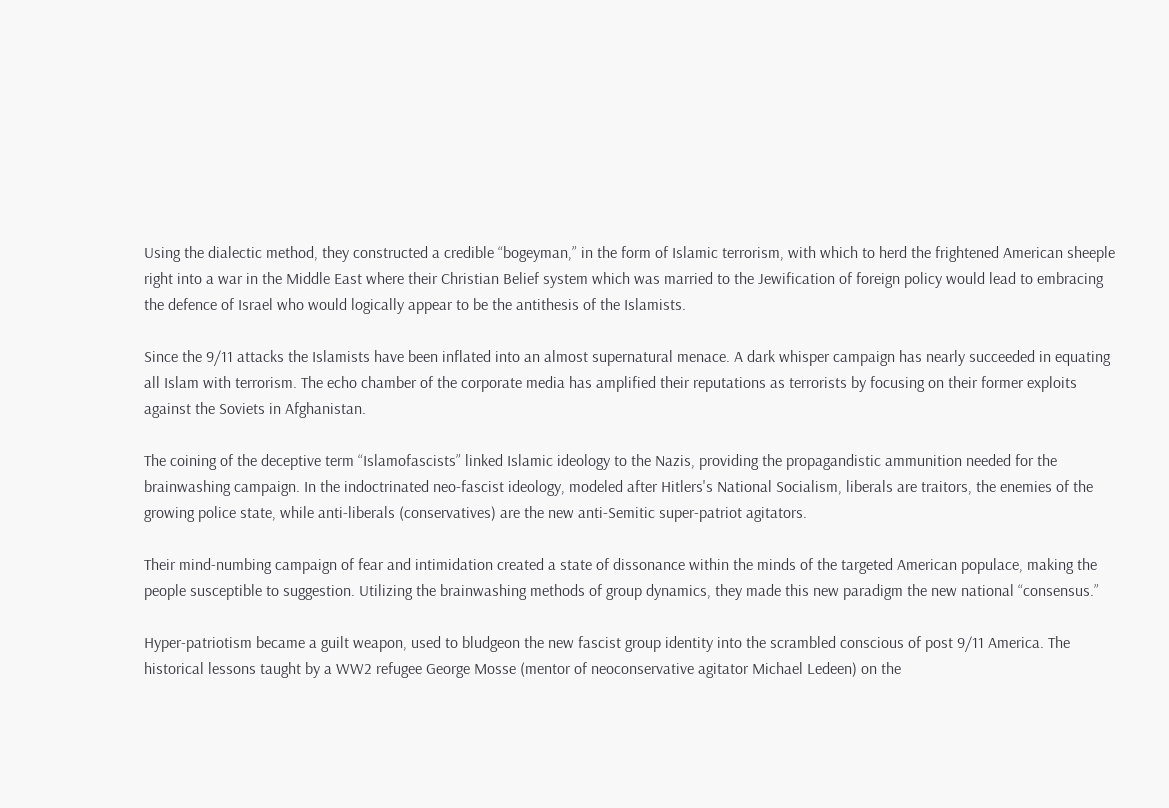Using the dialectic method, they constructed a credible “bogeyman,” in the form of Islamic terrorism, with which to herd the frightened American sheeple right into a war in the Middle East where their Christian Belief system which was married to the Jewification of foreign policy would lead to embracing the defence of Israel who would logically appear to be the antithesis of the Islamists.

Since the 9/11 attacks the Islamists have been inflated into an almost supernatural menace. A dark whisper campaign has nearly succeeded in equating all Islam with terrorism. The echo chamber of the corporate media has amplified their reputations as terrorists by focusing on their former exploits against the Soviets in Afghanistan.

The coining of the deceptive term “Islamofascists” linked Islamic ideology to the Nazis, providing the propagandistic ammunition needed for the brainwashing campaign. In the indoctrinated neo-fascist ideology, modeled after Hitlers's National Socialism, liberals are traitors, the enemies of the growing police state, while anti-liberals (conservatives) are the new anti-Semitic super-patriot agitators.

Their mind-numbing campaign of fear and intimidation created a state of dissonance within the minds of the targeted American populace, making the people susceptible to suggestion. Utilizing the brainwashing methods of group dynamics, they made this new paradigm the new national “consensus.”

Hyper-patriotism became a guilt weapon, used to bludgeon the new fascist group identity into the scrambled conscious of post 9/11 America. The historical lessons taught by a WW2 refugee George Mosse (mentor of neoconservative agitator Michael Ledeen) on the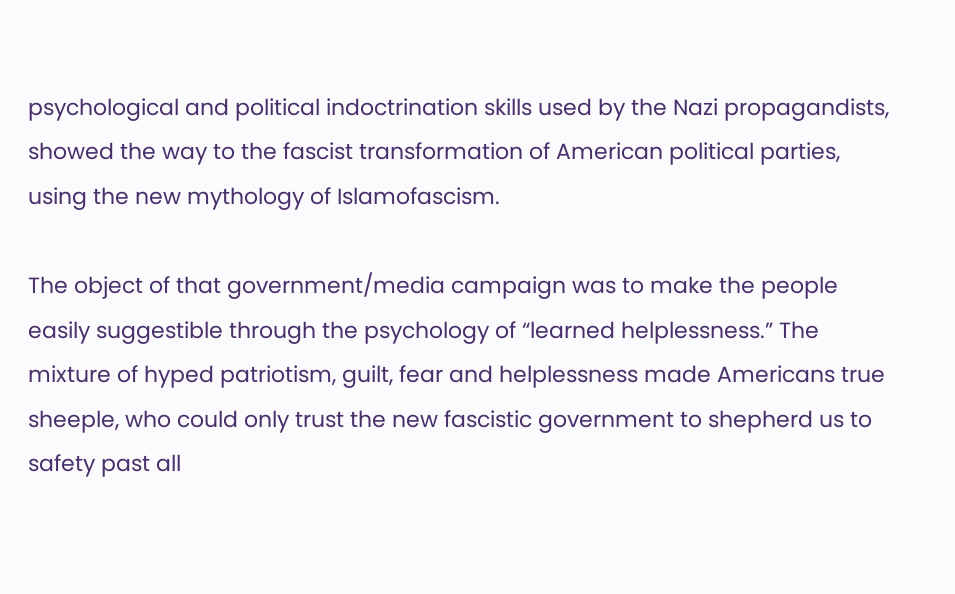psychological and political indoctrination skills used by the Nazi propagandists, showed the way to the fascist transformation of American political parties, using the new mythology of Islamofascism.

The object of that government/media campaign was to make the people easily suggestible through the psychology of “learned helplessness.” The mixture of hyped patriotism, guilt, fear and helplessness made Americans true sheeple, who could only trust the new fascistic government to shepherd us to safety past all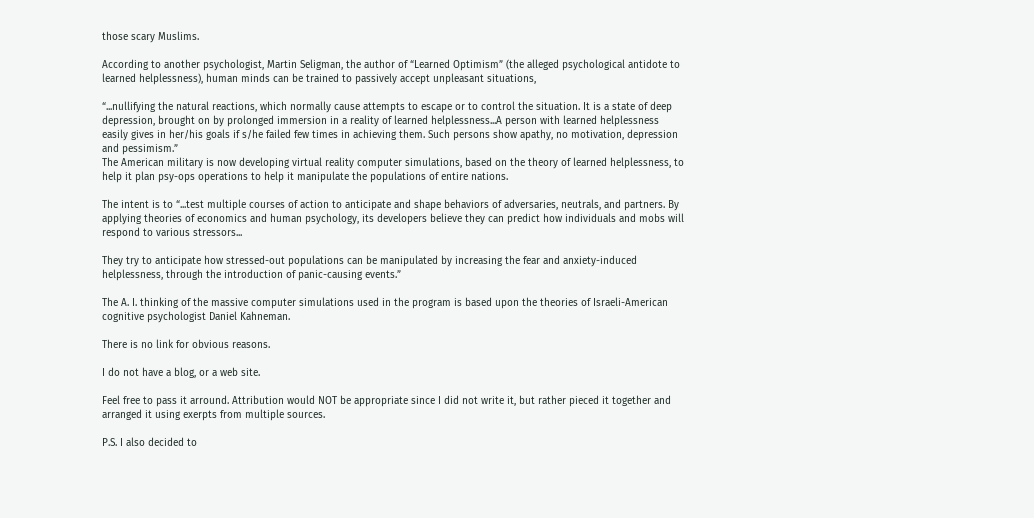those scary Muslims.

According to another psychologist, Martin Seligman, the author of “Learned Optimism” (the alleged psychological antidote to learned helplessness), human minds can be trained to passively accept unpleasant situations,

“...nullifying the natural reactions, which normally cause attempts to escape or to control the situation. It is a state of deep depression, brought on by prolonged immersion in a reality of learned helplessness...A person with learned helplessness easily gives in her/his goals if s/he failed few times in achieving them. Such persons show apathy, no motivation, depression and pessimism.”
The American military is now developing virtual reality computer simulations, based on the theory of learned helplessness, to help it plan psy-ops operations to help it manipulate the populations of entire nations.

The intent is to “...test multiple courses of action to anticipate and shape behaviors of adversaries, neutrals, and partners. By applying theories of economics and human psychology, its developers believe they can predict how individuals and mobs will respond to various stressors...

They try to anticipate how stressed-out populations can be manipulated by increasing the fear and anxiety-induced helplessness, through the introduction of panic-causing events.”

The A. I. thinking of the massive computer simulations used in the program is based upon the theories of Israeli-American cognitive psychologist Daniel Kahneman.

There is no link for obvious reasons.

I do not have a blog, or a web site.

Feel free to pass it arround. Attribution would NOT be appropriate since I did not write it, but rather pieced it together and arranged it using exerpts from multiple sources.

P.S. I also decided to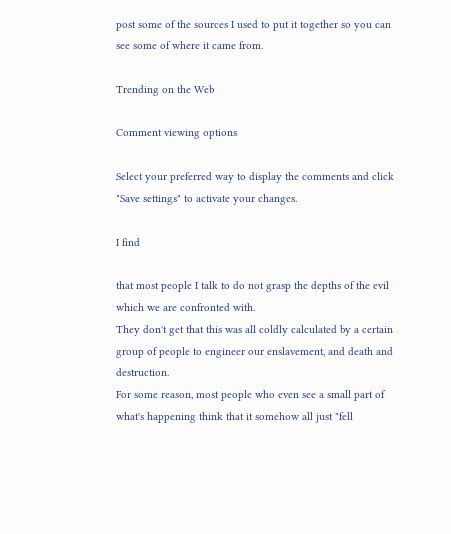post some of the sources I used to put it together so you can see some of where it came from.

Trending on the Web

Comment viewing options

Select your preferred way to display the comments and click "Save settings" to activate your changes.

I find

that most people I talk to do not grasp the depths of the evil which we are confronted with.
They don't get that this was all coldly calculated by a certain group of people to engineer our enslavement, and death and destruction.
For some reason, most people who even see a small part of what's happening think that it somehow all just "fell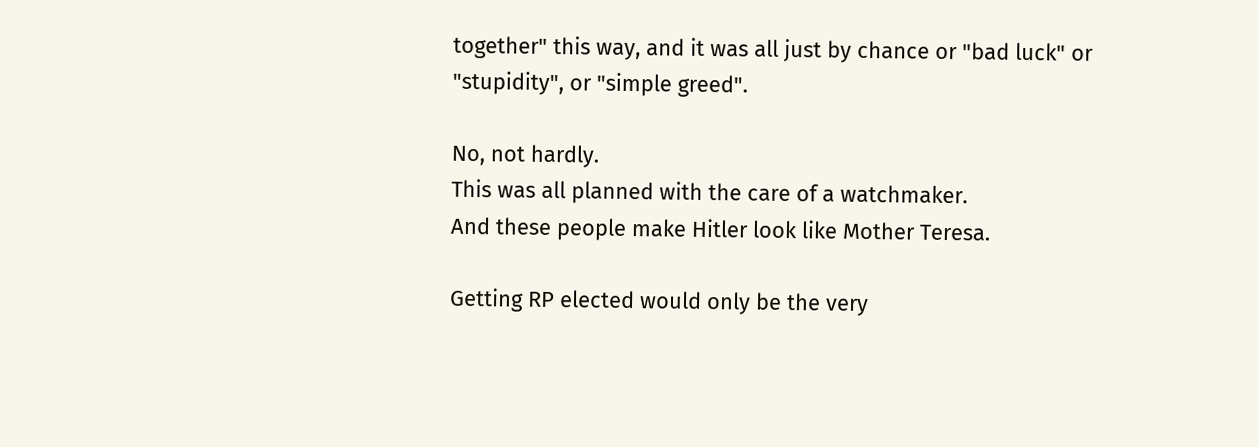together" this way, and it was all just by chance or "bad luck" or "stupidity", or "simple greed".

No, not hardly.
This was all planned with the care of a watchmaker.
And these people make Hitler look like Mother Teresa.

Getting RP elected would only be the very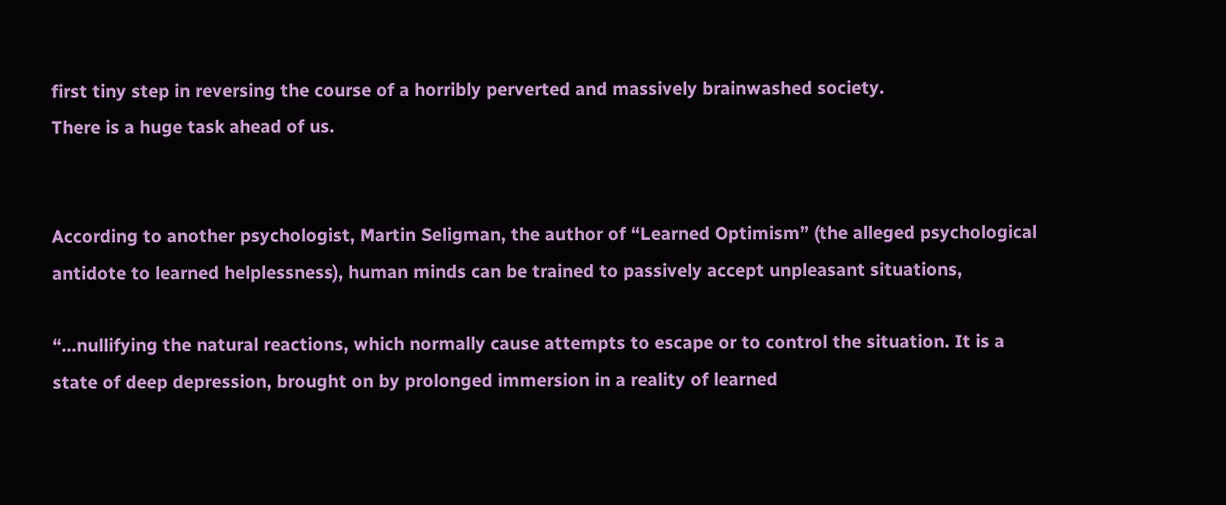first tiny step in reversing the course of a horribly perverted and massively brainwashed society.
There is a huge task ahead of us.


According to another psychologist, Martin Seligman, the author of “Learned Optimism” (the alleged psychological antidote to learned helplessness), human minds can be trained to passively accept unpleasant situations,

“...nullifying the natural reactions, which normally cause attempts to escape or to control the situation. It is a state of deep depression, brought on by prolonged immersion in a reality of learned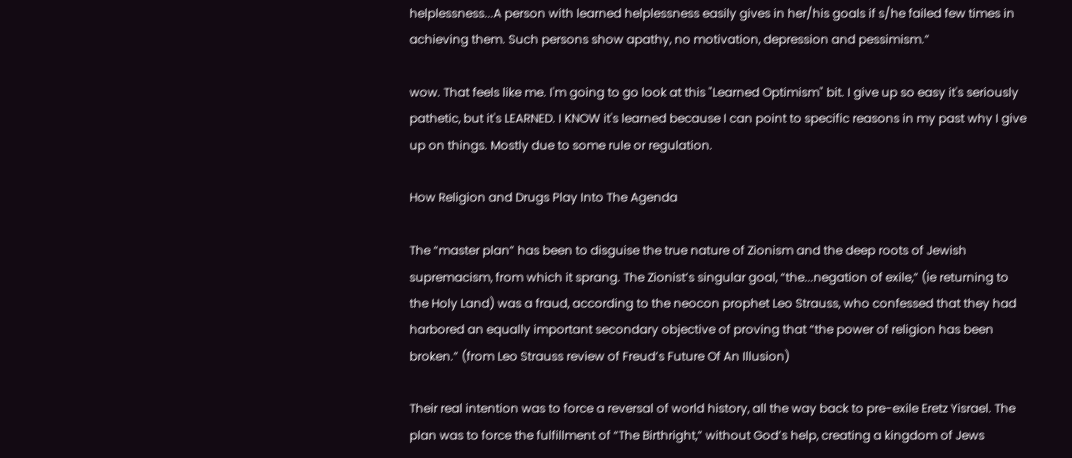helplessness...A person with learned helplessness easily gives in her/his goals if s/he failed few times in achieving them. Such persons show apathy, no motivation, depression and pessimism.”

wow. That feels like me. I'm going to go look at this "Learned Optimism" bit. I give up so easy it's seriously pathetic, but it's LEARNED. I KNOW it's learned because I can point to specific reasons in my past why I give up on things. Mostly due to some rule or regulation.

How Religion and Drugs Play Into The Agenda

The “master plan” has been to disguise the true nature of Zionism and the deep roots of Jewish supremacism, from which it sprang. The Zionist’s singular goal, “the...negation of exile,” (ie returning to the Holy Land) was a fraud, according to the neocon prophet Leo Strauss, who confessed that they had harbored an equally important secondary objective of proving that “the power of religion has been broken.” (from Leo Strauss review of Freud’s Future Of An Illusion)

Their real intention was to force a reversal of world history, all the way back to pre-exile Eretz Yisrael. The plan was to force the fulfillment of “The Birthright,” without God’s help, creating a kingdom of Jews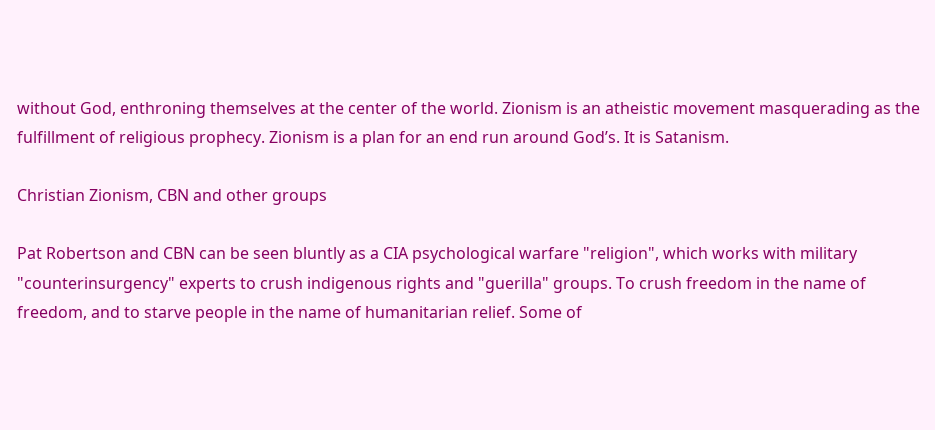without God, enthroning themselves at the center of the world. Zionism is an atheistic movement masquerading as the fulfillment of religious prophecy. Zionism is a plan for an end run around God’s. It is Satanism.

Christian Zionism, CBN and other groups

Pat Robertson and CBN can be seen bluntly as a CIA psychological warfare "religion", which works with military "counterinsurgency" experts to crush indigenous rights and "guerilla" groups. To crush freedom in the name of freedom, and to starve people in the name of humanitarian relief. Some of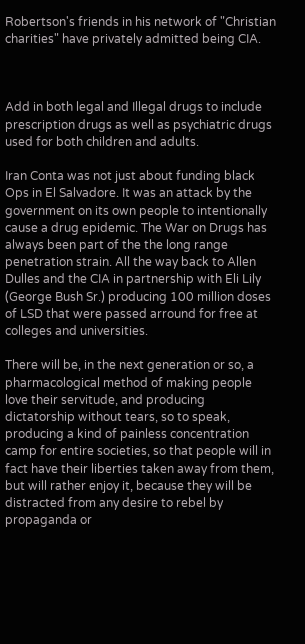Robertson's friends in his network of "Christian charities" have privately admitted being CIA.



Add in both legal and Illegal drugs to include prescription drugs as well as psychiatric drugs used for both children and adults.

Iran Conta was not just about funding black Ops in El Salvadore. It was an attack by the government on its own people to intentionally cause a drug epidemic. The War on Drugs has always been part of the the long range penetration strain. All the way back to Allen Dulles and the CIA in partnership with Eli Lily (George Bush Sr.) producing 100 million doses of LSD that were passed arround for free at colleges and universities.

There will be, in the next generation or so, a pharmacological method of making people love their servitude, and producing dictatorship without tears, so to speak, producing a kind of painless concentration camp for entire societies, so that people will in fact have their liberties taken away from them, but will rather enjoy it, because they will be distracted from any desire to rebel by propaganda or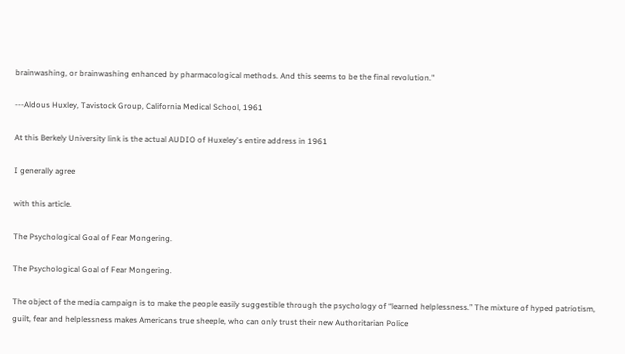brainwashing, or brainwashing enhanced by pharmacological methods. And this seems to be the final revolution."

---Aldous Huxley, Tavistock Group, California Medical School, 1961

At this Berkely University link is the actual AUDIO of Huxeley's entire address in 1961

I generally agree

with this article.

The Psychological Goal of Fear Mongering.

The Psychological Goal of Fear Mongering.

The object of the media campaign is to make the people easily suggestible through the psychology of “learned helplessness.” The mixture of hyped patriotism, guilt, fear and helplessness makes Americans true sheeple, who can only trust their new Authoritarian Police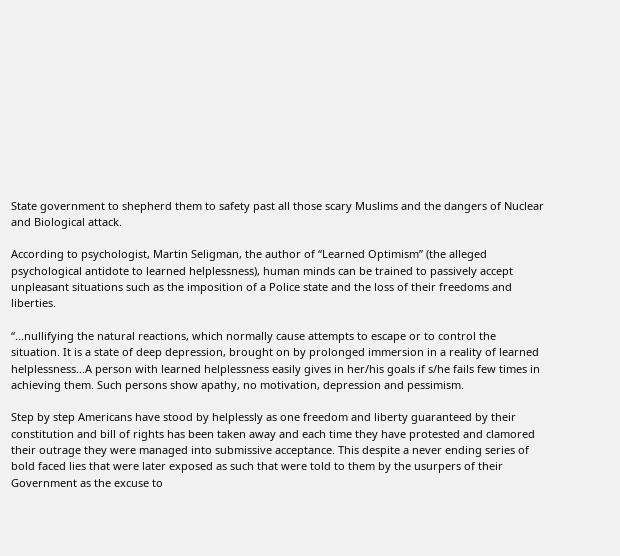State government to shepherd them to safety past all those scary Muslims and the dangers of Nuclear and Biological attack.

According to psychologist, Martin Seligman, the author of “Learned Optimism” (the alleged psychological antidote to learned helplessness), human minds can be trained to passively accept unpleasant situations such as the imposition of a Police state and the loss of their freedoms and liberties.

“...nullifying the natural reactions, which normally cause attempts to escape or to control the situation. It is a state of deep depression, brought on by prolonged immersion in a reality of learned helplessness...A person with learned helplessness easily gives in her/his goals if s/he fails few times in achieving them. Such persons show apathy, no motivation, depression and pessimism.

Step by step Americans have stood by helplessly as one freedom and liberty guaranteed by their constitution and bill of rights has been taken away and each time they have protested and clamored their outrage they were managed into submissive acceptance. This despite a never ending series of bold faced lies that were later exposed as such that were told to them by the usurpers of their Government as the excuse to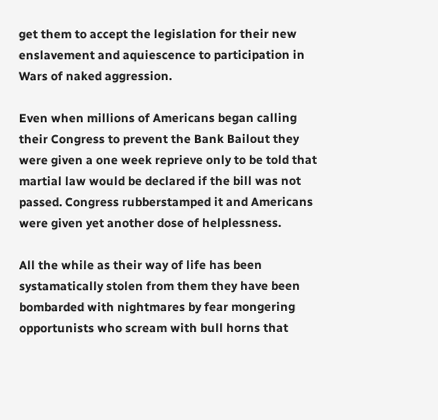get them to accept the legislation for their new enslavement and aquiescence to participation in Wars of naked aggression.

Even when millions of Americans began calling their Congress to prevent the Bank Bailout they were given a one week reprieve only to be told that martial law would be declared if the bill was not passed. Congress rubberstamped it and Americans were given yet another dose of helplessness.

All the while as their way of life has been systamatically stolen from them they have been bombarded with nightmares by fear mongering opportunists who scream with bull horns that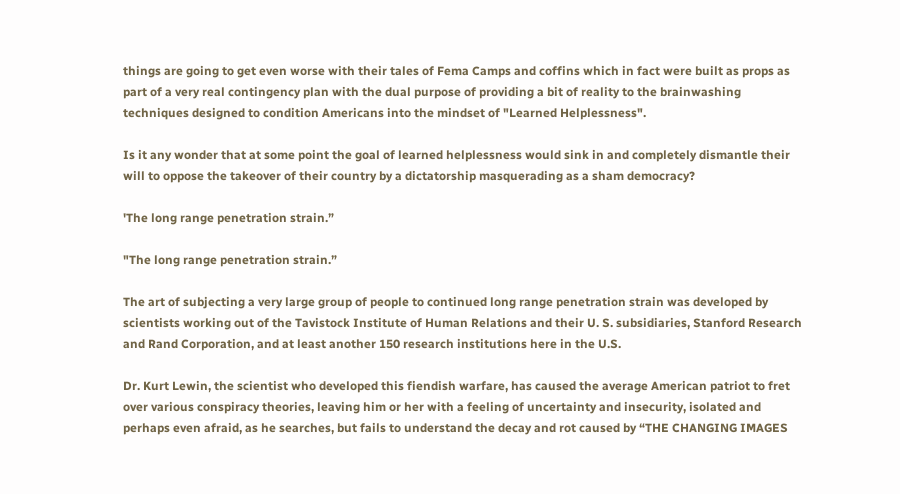things are going to get even worse with their tales of Fema Camps and coffins which in fact were built as props as part of a very real contingency plan with the dual purpose of providing a bit of reality to the brainwashing techniques designed to condition Americans into the mindset of "Learned Helplessness".

Is it any wonder that at some point the goal of learned helplessness would sink in and completely dismantle their will to oppose the takeover of their country by a dictatorship masquerading as a sham democracy?

'The long range penetration strain.”

"The long range penetration strain.”

The art of subjecting a very large group of people to continued long range penetration strain was developed by scientists working out of the Tavistock Institute of Human Relations and their U. S. subsidiaries, Stanford Research and Rand Corporation, and at least another 150 research institutions here in the U.S.

Dr. Kurt Lewin, the scientist who developed this fiendish warfare, has caused the average American patriot to fret over various conspiracy theories, leaving him or her with a feeling of uncertainty and insecurity, isolated and perhaps even afraid, as he searches, but fails to understand the decay and rot caused by “THE CHANGING IMAGES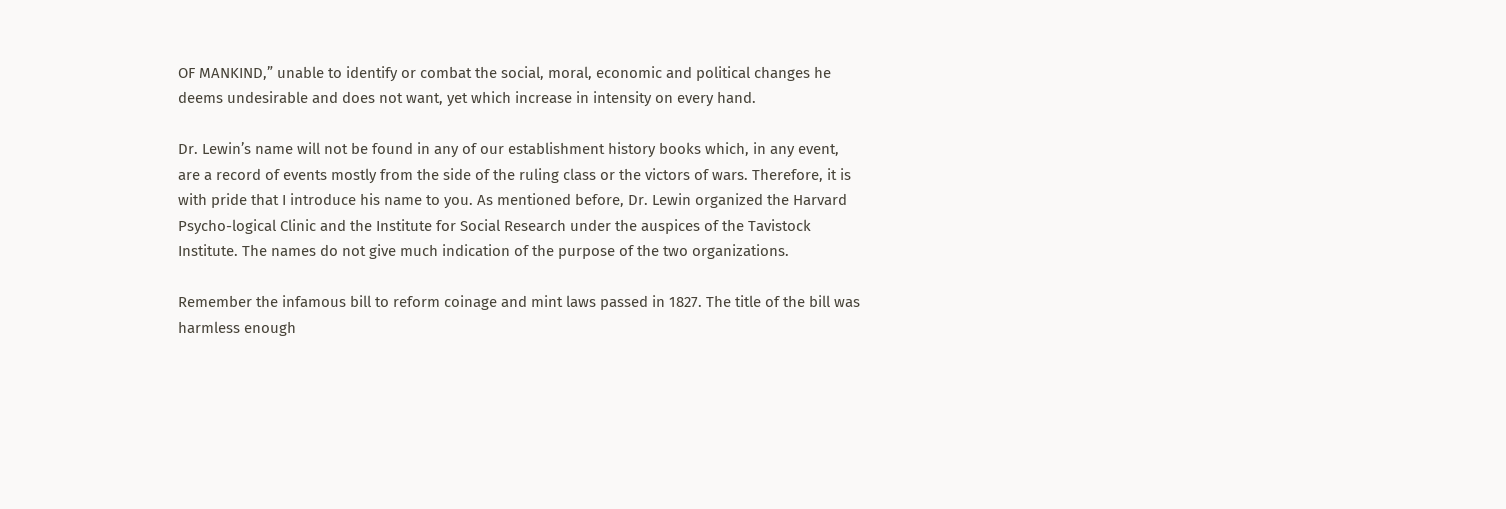OF MANKIND,” unable to identify or combat the social, moral, economic and political changes he deems undesirable and does not want, yet which increase in intensity on every hand.

Dr. Lewin’s name will not be found in any of our establishment history books which, in any event, are a record of events mostly from the side of the ruling class or the victors of wars. Therefore, it is with pride that I introduce his name to you. As mentioned before, Dr. Lewin organized the Harvard Psycho-logical Clinic and the Institute for Social Research under the auspices of the Tavistock Institute. The names do not give much indication of the purpose of the two organizations.

Remember the infamous bill to reform coinage and mint laws passed in 1827. The title of the bill was harmless enough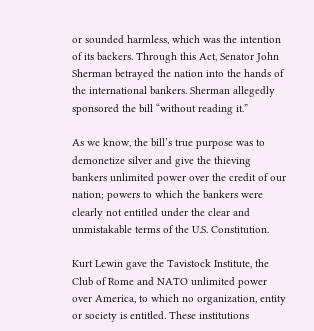or sounded harmless, which was the intention of its backers. Through this Act, Senator John Sherman betrayed the nation into the hands of the international bankers. Sherman allegedly sponsored the bill “without reading it.”

As we know, the bill’s true purpose was to demonetize silver and give the thieving bankers unlimited power over the credit of our nation; powers to which the bankers were clearly not entitled under the clear and unmistakable terms of the U.S. Constitution.

Kurt Lewin gave the Tavistock Institute, the Club of Rome and NATO unlimited power over America, to which no organization, entity or society is entitled. These institutions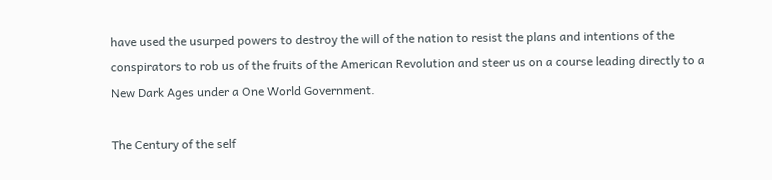have used the usurped powers to destroy the will of the nation to resist the plans and intentions of the conspirators to rob us of the fruits of the American Revolution and steer us on a course leading directly to a New Dark Ages under a One World Government.

The Century of the self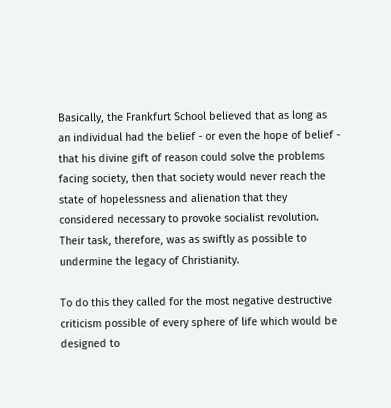Basically, the Frankfurt School believed that as long as an individual had the belief - or even the hope of belief - that his divine gift of reason could solve the problems facing society, then that society would never reach the state of hopelessness and alienation that they considered necessary to provoke socialist revolution. Their task, therefore, was as swiftly as possible to undermine the legacy of Christianity.

To do this they called for the most negative destructive criticism possible of every sphere of life which would be designed to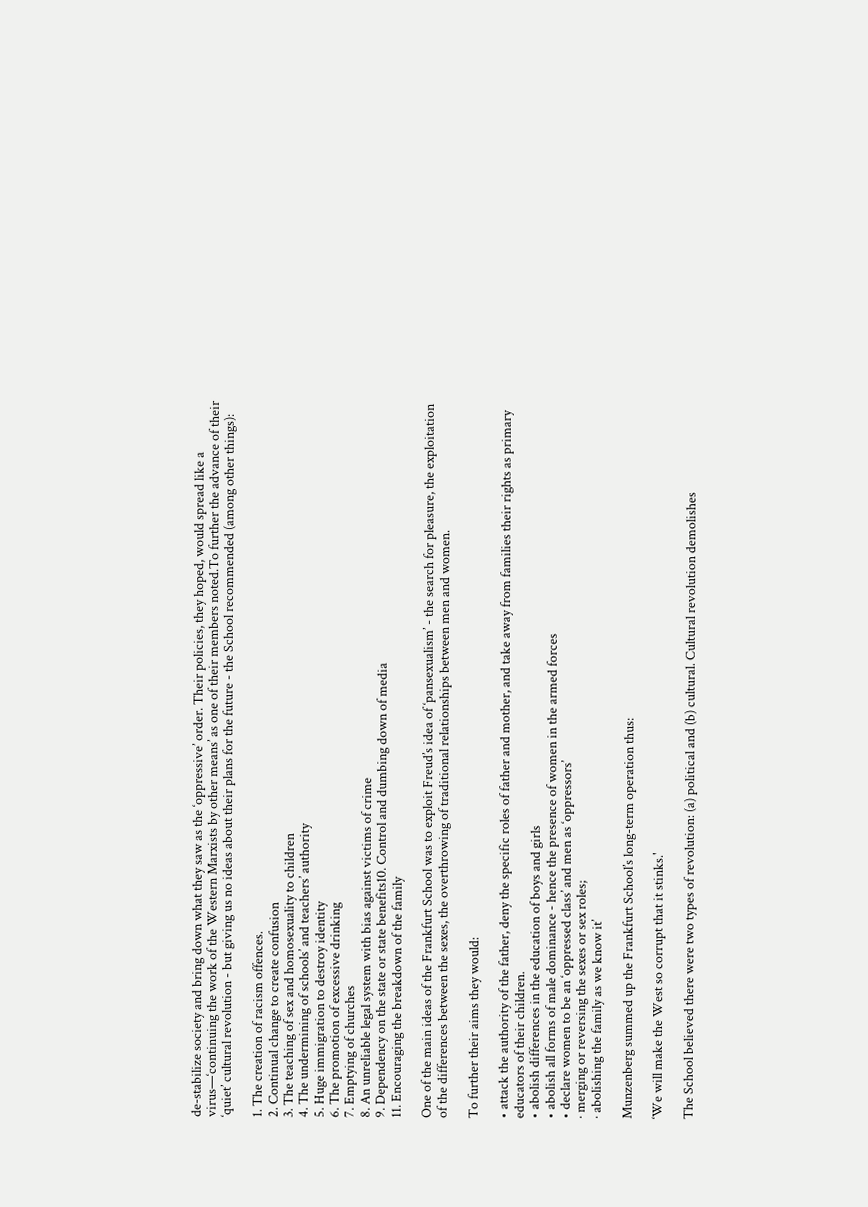de-stabilize society and bring down what they saw as the ‘oppressive’ order. Their policies, they hoped, would spread like a virus—‘continuing the work of the Western Marxists by other means’ as one of their members noted.To further the advance of their ‘quiet’ cultural revolution - but giving us no ideas about their plans for the future - the School recommended (among other things):

1. The creation of racism offences.
2. Continual change to create confusion
3. The teaching of sex and homosexuality to children
4. The undermining of schools’ and teachers’ authority
5. Huge immigration to destroy identity
6. The promotion of excessive drinking
7. Emptying of churches
8. An unreliable legal system with bias against victims of crime
9. Dependency on the state or state benefits10. Control and dumbing down of media
11. Encouraging the breakdown of the family

One of the main ideas of the Frankfurt School was to exploit Freud’s idea of ‘pansexualism’ - the search for pleasure, the exploitation of the differences between the sexes, the overthrowing of traditional relationships between men and women.

To further their aims they would:

• attack the authority of the father, deny the specific roles of father and mother, and take away from families their rights as primary educators of their children.
• abolish differences in the education of boys and girls
• abolish all forms of male dominance - hence the presence of women in the armed forces
• declare women to be an ‘oppressed class’ and men as ‘oppressors’
· merging or reversing the sexes or sex roles;
· abolishing the family as we know it’

Munzenberg summed up the Frankfurt School’s long-term operation thus:

‘We will make the West so corrupt that it stinks.'

The School believed there were two types of revolution: (a) political and (b) cultural. Cultural revolution demolishes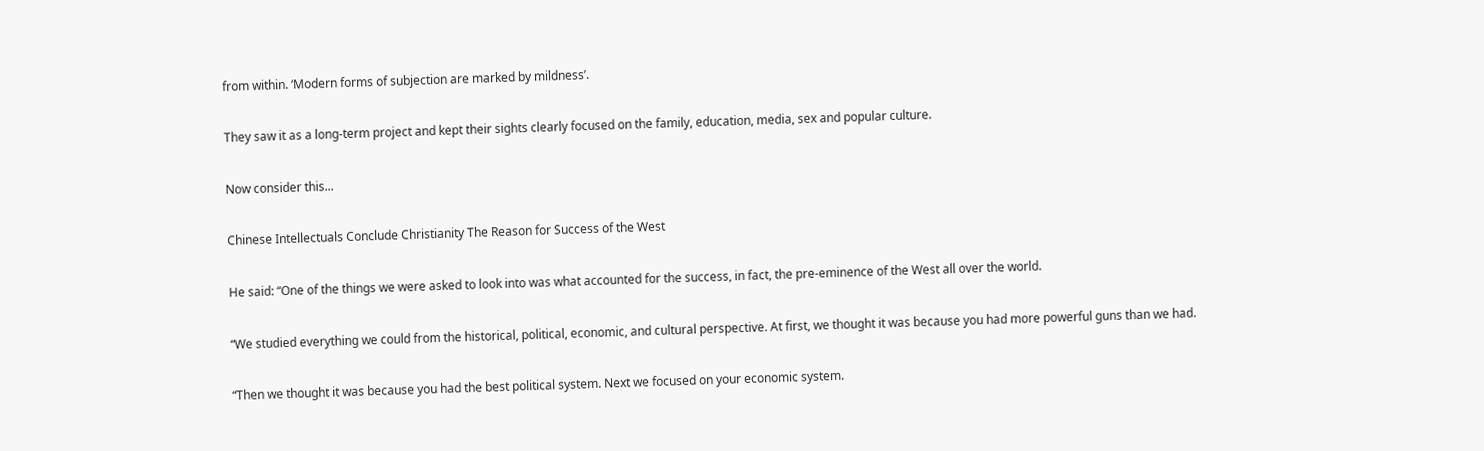from within. ‘Modern forms of subjection are marked by mildness’.

They saw it as a long-term project and kept their sights clearly focused on the family, education, media, sex and popular culture.

Now consider this...

Chinese Intellectuals Conclude Christianity The Reason for Success of the West

He said: “One of the things we were asked to look into was what accounted for the success, in fact, the pre-eminence of the West all over the world.

“We studied everything we could from the historical, political, economic, and cultural perspective. At first, we thought it was because you had more powerful guns than we had.

“Then we thought it was because you had the best political system. Next we focused on your economic system.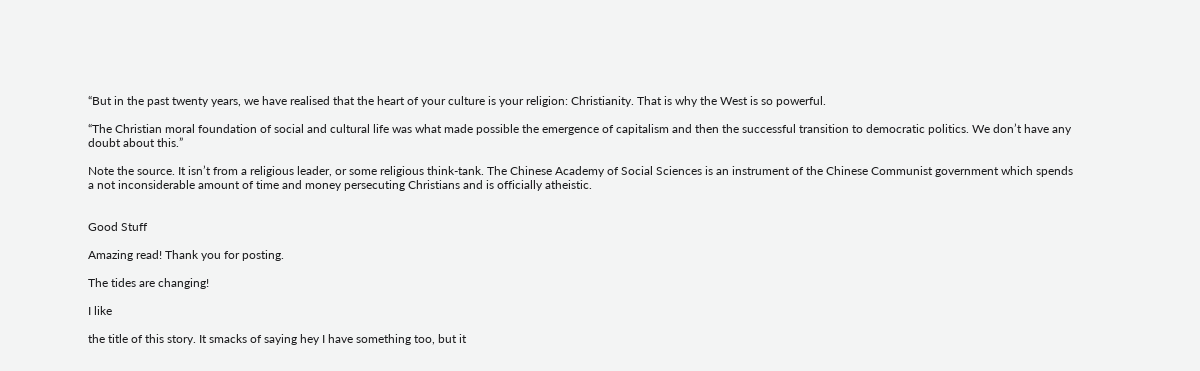“But in the past twenty years, we have realised that the heart of your culture is your religion: Christianity. That is why the West is so powerful.

“The Christian moral foundation of social and cultural life was what made possible the emergence of capitalism and then the successful transition to democratic politics. We don’t have any doubt about this.”

Note the source. It isn’t from a religious leader, or some religious think-tank. The Chinese Academy of Social Sciences is an instrument of the Chinese Communist government which spends a not inconsiderable amount of time and money persecuting Christians and is officially atheistic.


Good Stuff

Amazing read! Thank you for posting.

The tides are changing!

I like

the title of this story. It smacks of saying hey I have something too, but it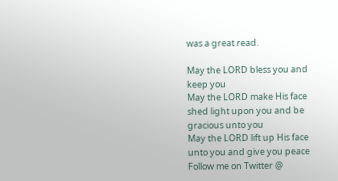was a great read.

May the LORD bless you and keep you
May the LORD make His face shed light upon you and be gracious unto you
May the LORD lift up His face unto you and give you peace
Follow me on Twitter @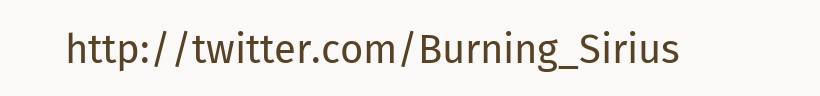http://twitter.com/Burning_Sirius